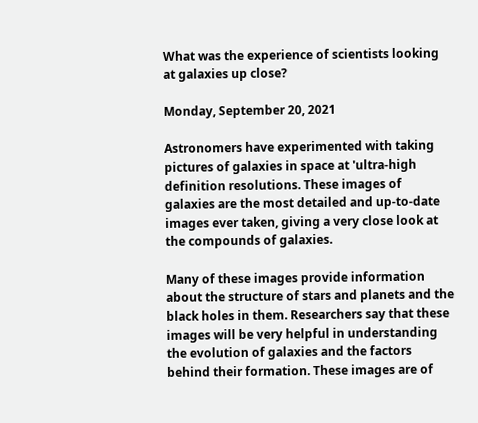What was the experience of scientists looking at galaxies up close?

Monday, September 20, 2021

Astronomers have experimented with taking pictures of galaxies in space at 'ultra-high definition resolutions. These images of galaxies are the most detailed and up-to-date images ever taken, giving a very close look at the compounds of galaxies.

Many of these images provide information about the structure of stars and planets and the black holes in them. Researchers say that these images will be very helpful in understanding the evolution of galaxies and the factors behind their formation. These images are of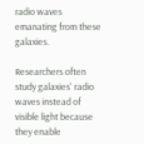radio waves emanating from these galaxies.

Researchers often study galaxies' radio waves instead of visible light because they enable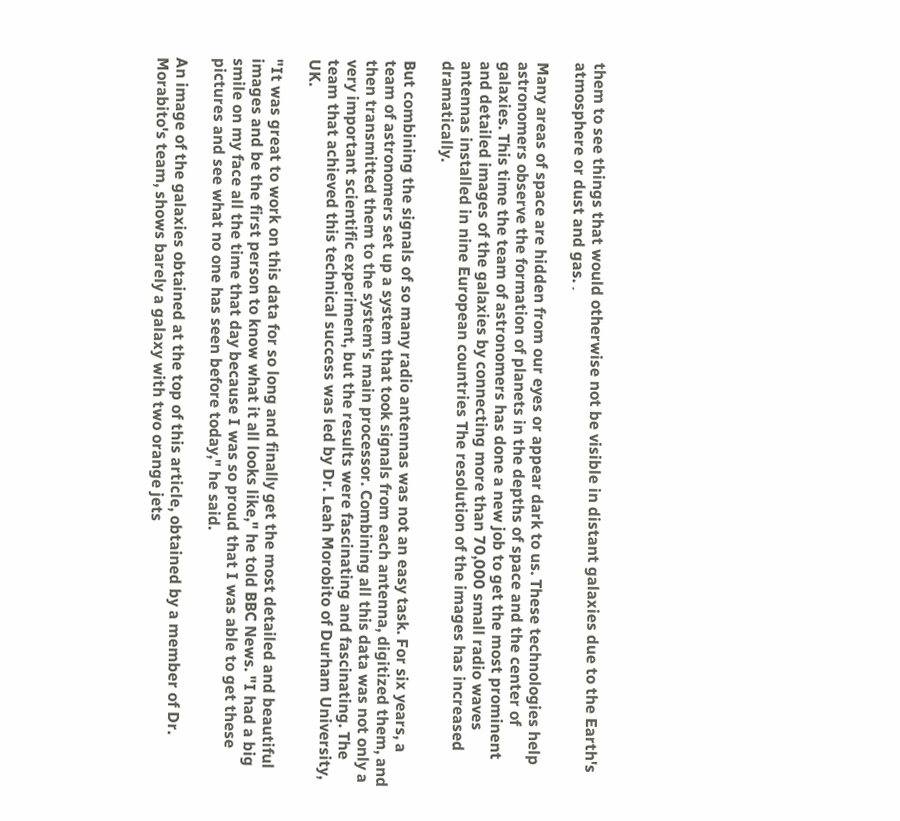them to see things that would otherwise not be visible in distant galaxies due to the Earth's atmosphere or dust and gas. ۔

Many areas of space are hidden from our eyes or appear dark to us. These technologies help astronomers observe the formation of planets in the depths of space and the center of galaxies. This time the team of astronomers has done a new job to get the most prominent and detailed images of the galaxies by connecting more than 70,000 small radio waves antennas installed in nine European countries The resolution of the images has increased dramatically.

But combining the signals of so many radio antennas was not an easy task. For six years, a team of astronomers set up a system that took signals from each antenna, digitized them, and then transmitted them to the system's main processor. Combining all this data was not only a very important scientific experiment, but the results were fascinating and fascinating. The team that achieved this technical success was led by Dr. Leah Morobito of Durham University, UK.

"It was great to work on this data for so long and finally get the most detailed and beautiful images and be the first person to know what it all looks like," he told BBC News. "I had a big smile on my face all the time that day because I was so proud that I was able to get these pictures and see what no one has seen before today," he said.

An image of the galaxies obtained at the top of this article, obtained by a member of Dr. Morabito's team, shows barely a galaxy with two orange jets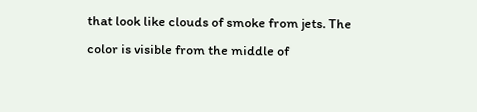that look like clouds of smoke from jets. The color is visible from the middle of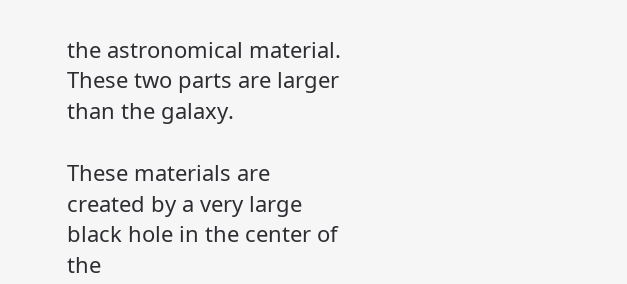the astronomical material. These two parts are larger than the galaxy.

These materials are created by a very large black hole in the center of the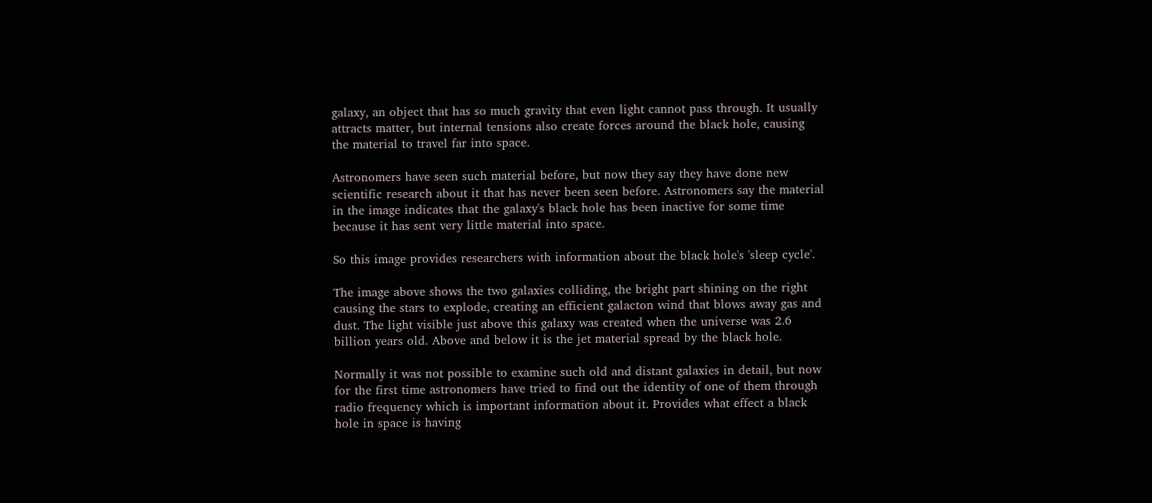galaxy, an object that has so much gravity that even light cannot pass through. It usually attracts matter, but internal tensions also create forces around the black hole, causing the material to travel far into space.

Astronomers have seen such material before, but now they say they have done new scientific research about it that has never been seen before. Astronomers say the material in the image indicates that the galaxy's black hole has been inactive for some time because it has sent very little material into space.

So this image provides researchers with information about the black hole's 'sleep cycle'.

The image above shows the two galaxies colliding, the bright part shining on the right causing the stars to explode, creating an efficient galacton wind that blows away gas and dust. The light visible just above this galaxy was created when the universe was 2.6 billion years old. Above and below it is the jet material spread by the black hole.

Normally it was not possible to examine such old and distant galaxies in detail, but now for the first time astronomers have tried to find out the identity of one of them through radio frequency which is important information about it. Provides what effect a black hole in space is having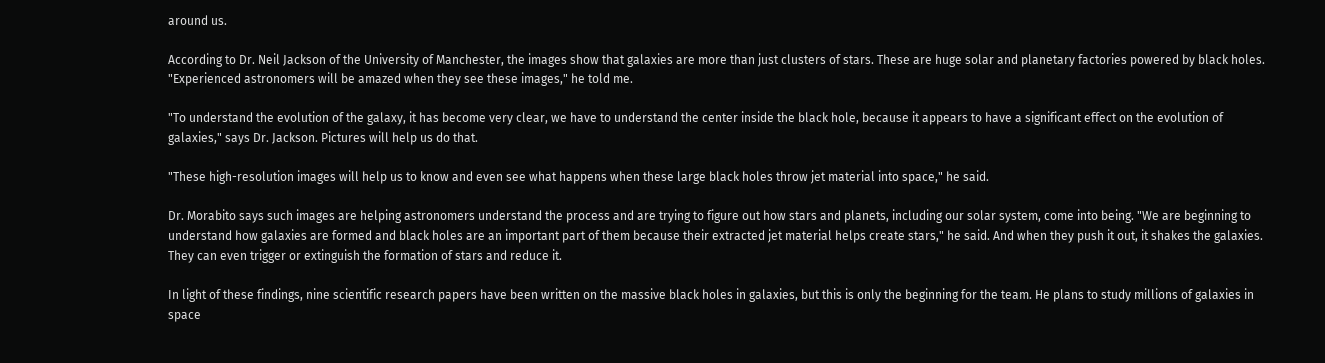around us.

According to Dr. Neil Jackson of the University of Manchester, the images show that galaxies are more than just clusters of stars. These are huge solar and planetary factories powered by black holes. "Experienced astronomers will be amazed when they see these images," he told me.

"To understand the evolution of the galaxy, it has become very clear, we have to understand the center inside the black hole, because it appears to have a significant effect on the evolution of galaxies," says Dr. Jackson. Pictures will help us do that.

"These high-resolution images will help us to know and even see what happens when these large black holes throw jet material into space," he said.

Dr. Morabito says such images are helping astronomers understand the process and are trying to figure out how stars and planets, including our solar system, come into being. "We are beginning to understand how galaxies are formed and black holes are an important part of them because their extracted jet material helps create stars," he said. And when they push it out, it shakes the galaxies. They can even trigger or extinguish the formation of stars and reduce it.

In light of these findings, nine scientific research papers have been written on the massive black holes in galaxies, but this is only the beginning for the team. He plans to study millions of galaxies in space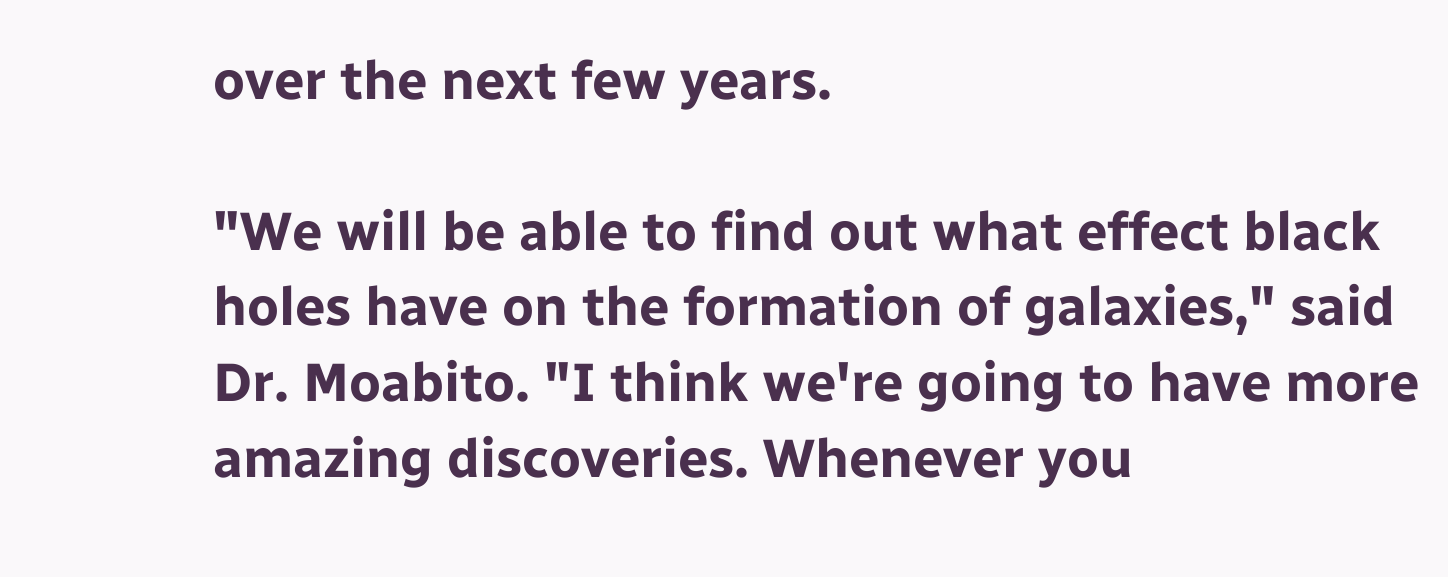over the next few years.

"We will be able to find out what effect black holes have on the formation of galaxies," said Dr. Moabito. "I think we're going to have more amazing discoveries. Whenever you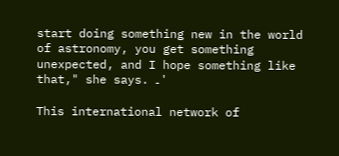start doing something new in the world of astronomy, you get something unexpected, and I hope something like that," she says. ۔ '

This international network of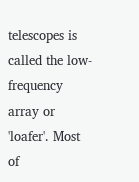telescopes is called the low-frequency array or 'loafer'. Most of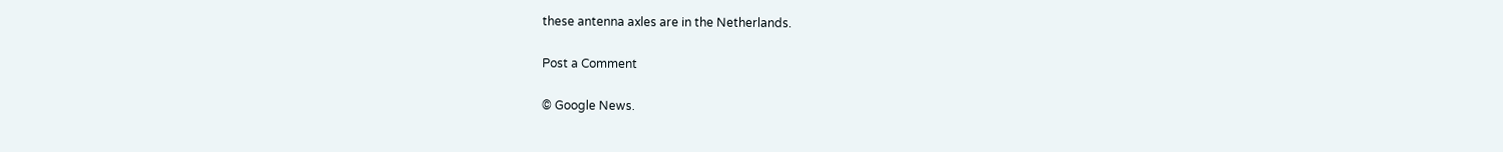these antenna axles are in the Netherlands.

Post a Comment

© Google News.